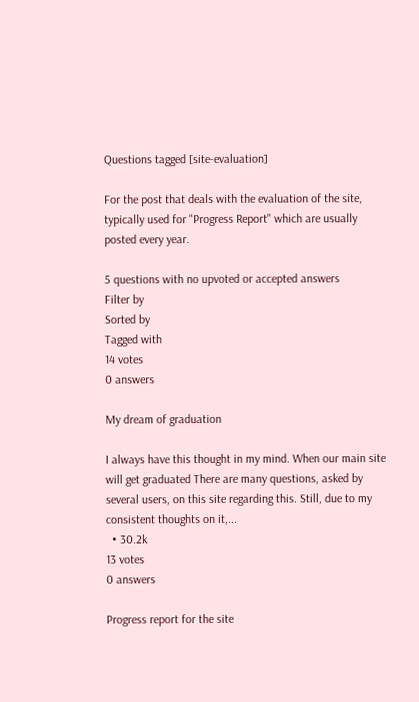Questions tagged [site-evaluation]

For the post that deals with the evaluation of the site, typically used for "Progress Report" which are usually posted every year.

5 questions with no upvoted or accepted answers
Filter by
Sorted by
Tagged with
14 votes
0 answers

My dream of graduation

I always have this thought in my mind. When our main site will get graduated There are many questions, asked by several users, on this site regarding this. Still, due to my consistent thoughts on it,...
  • 30.2k
13 votes
0 answers

Progress report for the site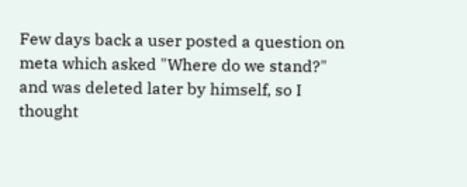Few days back a user posted a question on meta which asked "Where do we stand?" and was deleted later by himself, so I thought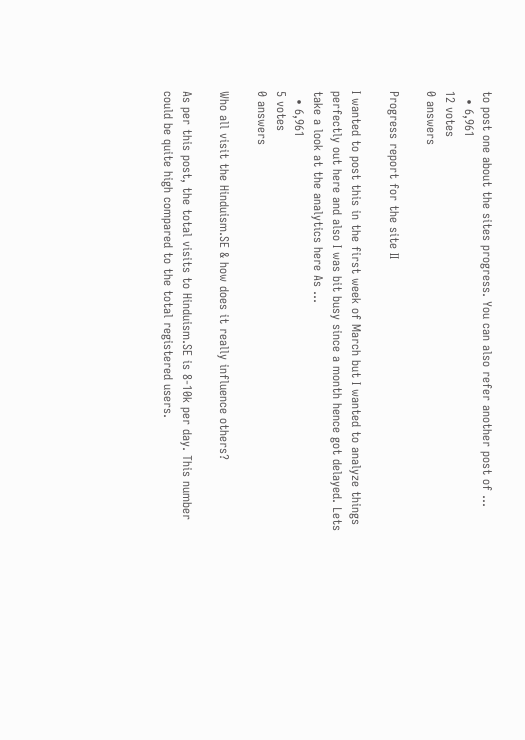to post one about the sites progress. You can also refer another post of ...
  • 6,961
12 votes
0 answers

Progress report for the site II

I wanted to post this in the first week of March but I wanted to analyze things perfectly out here and also I was bit busy since a month hence got delayed. Lets take a look at the analytics here As ...
  • 6,961
5 votes
0 answers

Who all visit the Hinduism.SE & how does it really influence others?

As per this post, the total visits to Hinduism.SE is 8-10k per day. This number could be quite high compared to the total registered users.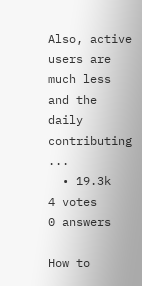Also, active users are much less and the daily contributing ...
  • 19.3k
4 votes
0 answers

How to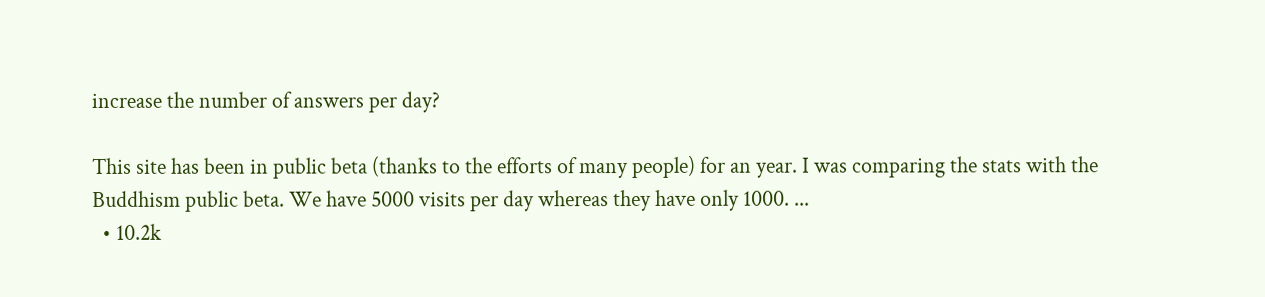increase the number of answers per day?

This site has been in public beta (thanks to the efforts of many people) for an year. I was comparing the stats with the Buddhism public beta. We have 5000 visits per day whereas they have only 1000. ...
  • 10.2k